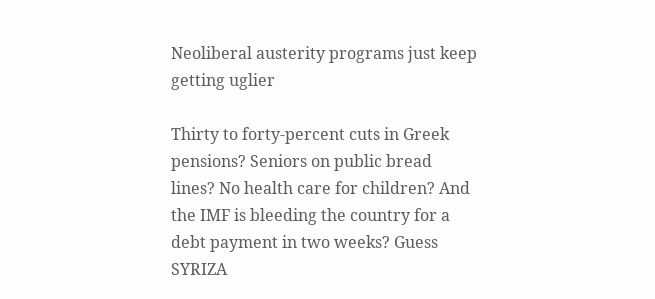Neoliberal austerity programs just keep getting uglier

Thirty to forty-percent cuts in Greek pensions? Seniors on public bread lines? No health care for children? And the IMF is bleeding the country for a debt payment in two weeks? Guess SYRIZA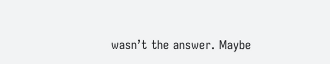wasn’t the answer. Maybe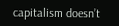capitalism doesn’t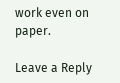work even on paper.

Leave a Reply